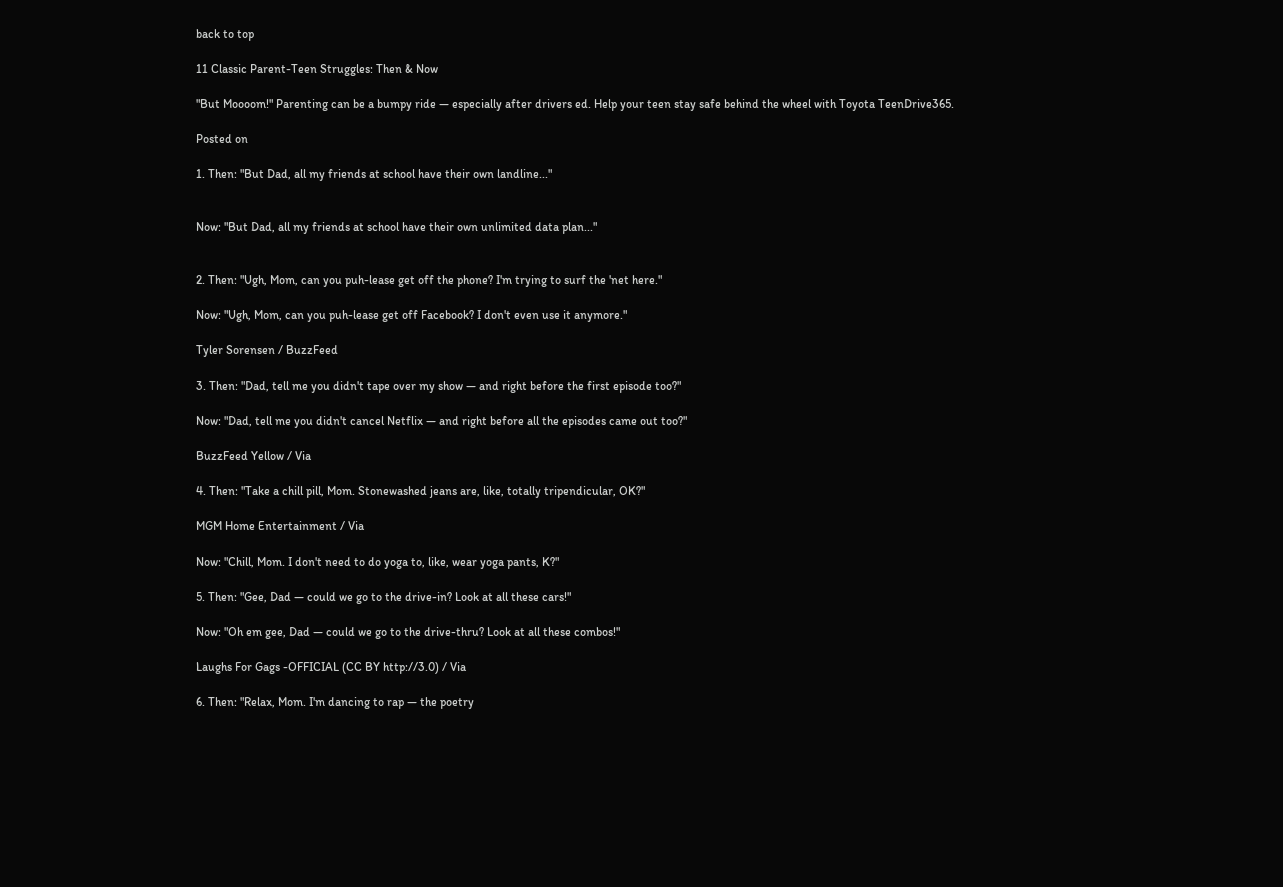back to top

11 Classic Parent-Teen Struggles: Then & Now

"But Moooom!" Parenting can be a bumpy ride — especially after drivers ed. Help your teen stay safe behind the wheel with Toyota TeenDrive365.

Posted on

1. Then: "But Dad, all my friends at school have their own landline..."


Now: "But Dad, all my friends at school have their own unlimited data plan..."


2. Then: "Ugh, Mom, can you puh-lease get off the phone? I'm trying to surf the 'net here."

Now: "Ugh, Mom, can you puh-lease get off Facebook? I don't even use it anymore."

Tyler Sorensen / BuzzFeed

3. Then: "Dad, tell me you didn't tape over my show — and right before the first episode too?"

Now: "Dad, tell me you didn't cancel Netflix — and right before all the episodes came out too?"

BuzzFeed Yellow / Via

4. Then: "Take a chill pill, Mom. Stonewashed jeans are, like, totally tripendicular, OK?"

MGM Home Entertainment / Via

Now: "Chill, Mom. I don't need to do yoga to, like, wear yoga pants, K?"

5. Then: "Gee, Dad — could we go to the drive-in? Look at all these cars!"

Now: "Oh em gee, Dad — could we go to the drive-thru? Look at all these combos!"

Laughs For Gags -OFFICIAL (CC BY http://3.0) / Via

6. Then: "Relax, Mom. I'm dancing to rap — the poetry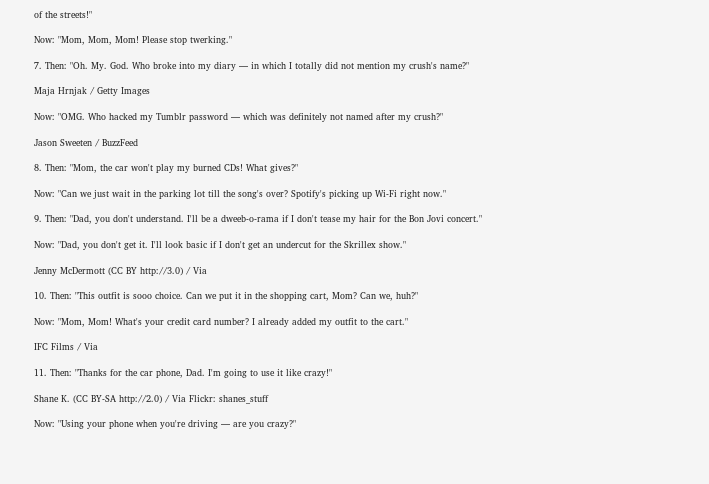of the streets!"

Now: "Mom, Mom, Mom! Please stop twerking."

7. Then: "Oh. My. God. Who broke into my diary — in which I totally did not mention my crush's name?"

Maja Hrnjak / Getty Images

Now: "OMG. Who hacked my Tumblr password — which was definitely not named after my crush?"

Jason Sweeten / BuzzFeed

8. Then: "Mom, the car won't play my burned CDs! What gives?"

Now: "Can we just wait in the parking lot till the song's over? Spotify's picking up Wi-Fi right now."

9. Then: "Dad, you don't understand. I'll be a dweeb-o-rama if I don't tease my hair for the Bon Jovi concert."

Now: "Dad, you don't get it. I'll look basic if I don't get an undercut for the Skrillex show."

Jenny McDermott (CC BY http://3.0) / Via

10. Then: "This outfit is sooo choice. Can we put it in the shopping cart, Mom? Can we, huh?"

Now: "Mom, Mom! What's your credit card number? I already added my outfit to the cart."

IFC Films / Via

11. Then: "Thanks for the car phone, Dad. I'm going to use it like crazy!"

Shane K. (CC BY-SA http://2.0) / Via Flickr: shanes_stuff

Now: "Using your phone when you're driving — are you crazy?"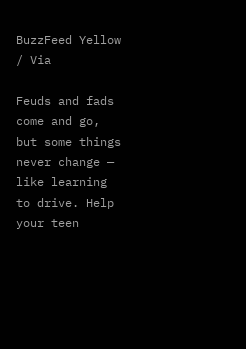BuzzFeed Yellow / Via

Feuds and fads come and go, but some things never change — like learning to drive. Help your teen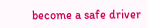become a safe driver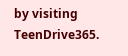by visiting TeenDrive365.